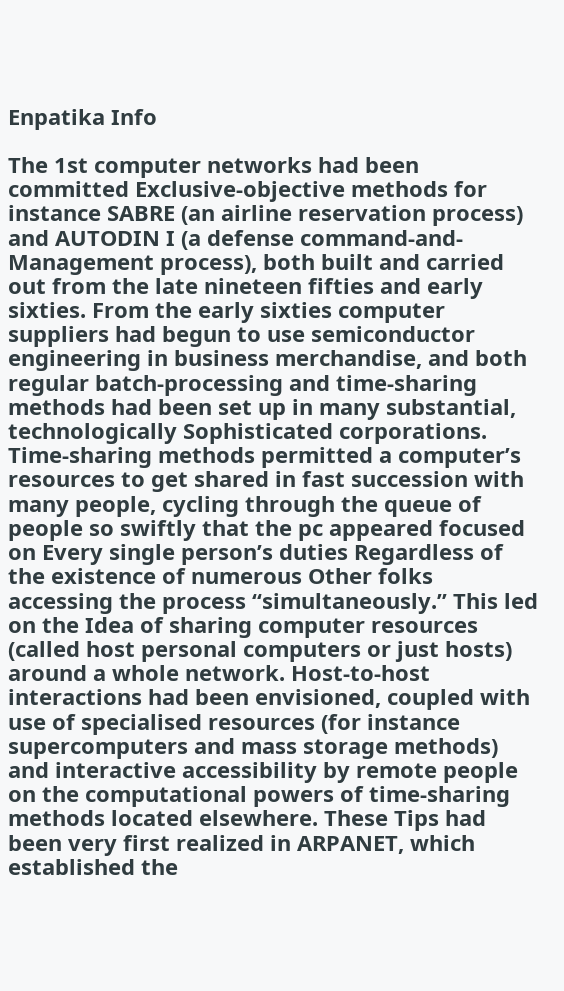Enpatika Info

The 1st computer networks had been committed Exclusive-objective methods for instance SABRE (an airline reservation process) and AUTODIN I (a defense command-and-Management process), both built and carried out from the late nineteen fifties and early sixties. From the early sixties computer suppliers had begun to use semiconductor engineering in business merchandise, and both regular batch-processing and time-sharing methods had been set up in many substantial, technologically Sophisticated corporations. Time-sharing methods permitted a computer’s resources to get shared in fast succession with many people, cycling through the queue of people so swiftly that the pc appeared focused on Every single person’s duties Regardless of the existence of numerous Other folks accessing the process “simultaneously.” This led on the Idea of sharing computer resources (called host personal computers or just hosts) around a whole network. Host-to-host interactions had been envisioned, coupled with use of specialised resources (for instance supercomputers and mass storage methods) and interactive accessibility by remote people on the computational powers of time-sharing methods located elsewhere. These Tips had been very first realized in ARPANET, which established the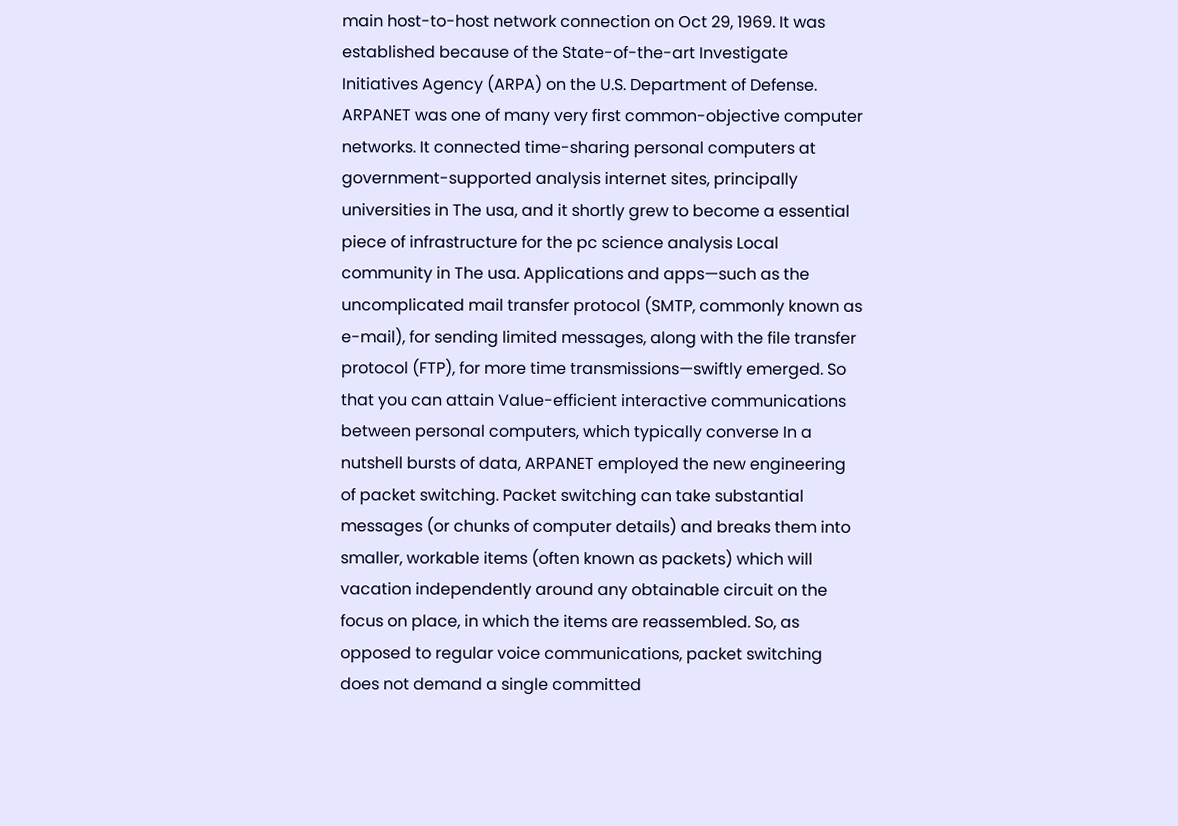main host-to-host network connection on Oct 29, 1969. It was established because of the State-of-the-art Investigate Initiatives Agency (ARPA) on the U.S. Department of Defense. ARPANET was one of many very first common-objective computer networks. It connected time-sharing personal computers at government-supported analysis internet sites, principally universities in The usa, and it shortly grew to become a essential piece of infrastructure for the pc science analysis Local community in The usa. Applications and apps—such as the uncomplicated mail transfer protocol (SMTP, commonly known as e-mail), for sending limited messages, along with the file transfer protocol (FTP), for more time transmissions—swiftly emerged. So that you can attain Value-efficient interactive communications between personal computers, which typically converse In a nutshell bursts of data, ARPANET employed the new engineering of packet switching. Packet switching can take substantial messages (or chunks of computer details) and breaks them into smaller, workable items (often known as packets) which will vacation independently around any obtainable circuit on the focus on place, in which the items are reassembled. So, as opposed to regular voice communications, packet switching does not demand a single committed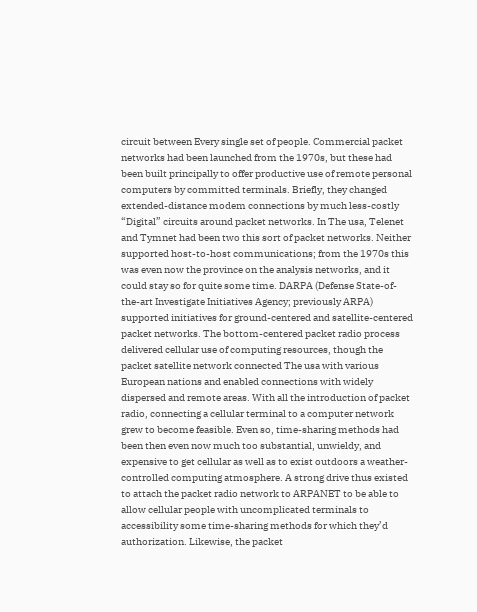circuit between Every single set of people. Commercial packet networks had been launched from the 1970s, but these had been built principally to offer productive use of remote personal computers by committed terminals. Briefly, they changed extended-distance modem connections by much less-costly “Digital” circuits around packet networks. In The usa, Telenet and Tymnet had been two this sort of packet networks. Neither supported host-to-host communications; from the 1970s this was even now the province on the analysis networks, and it could stay so for quite some time. DARPA (Defense State-of-the-art Investigate Initiatives Agency; previously ARPA) supported initiatives for ground-centered and satellite-centered packet networks. The bottom-centered packet radio process delivered cellular use of computing resources, though the packet satellite network connected The usa with various European nations and enabled connections with widely dispersed and remote areas. With all the introduction of packet radio, connecting a cellular terminal to a computer network grew to become feasible. Even so, time-sharing methods had been then even now much too substantial, unwieldy, and expensive to get cellular as well as to exist outdoors a weather-controlled computing atmosphere. A strong drive thus existed to attach the packet radio network to ARPANET to be able to allow cellular people with uncomplicated terminals to accessibility some time-sharing methods for which they’d authorization. Likewise, the packet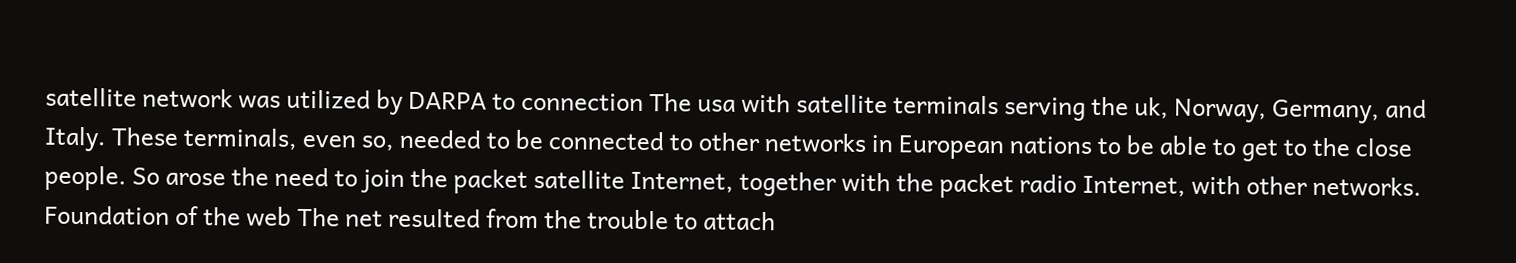satellite network was utilized by DARPA to connection The usa with satellite terminals serving the uk, Norway, Germany, and Italy. These terminals, even so, needed to be connected to other networks in European nations to be able to get to the close people. So arose the need to join the packet satellite Internet, together with the packet radio Internet, with other networks. Foundation of the web The net resulted from the trouble to attach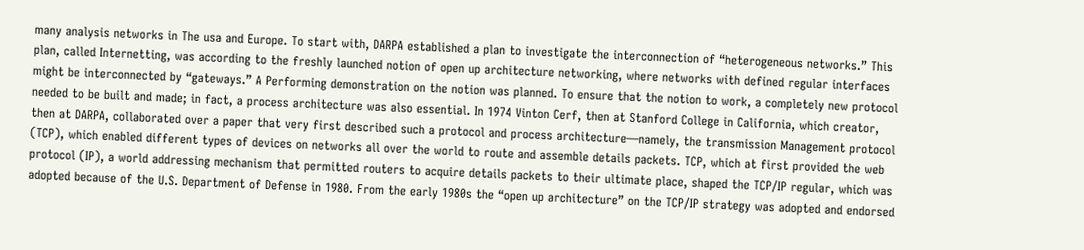many analysis networks in The usa and Europe. To start with, DARPA established a plan to investigate the interconnection of “heterogeneous networks.” This plan, called Internetting, was according to the freshly launched notion of open up architecture networking, where networks with defined regular interfaces might be interconnected by “gateways.” A Performing demonstration on the notion was planned. To ensure that the notion to work, a completely new protocol needed to be built and made; in fact, a process architecture was also essential. In 1974 Vinton Cerf, then at Stanford College in California, which creator, then at DARPA, collaborated over a paper that very first described such a protocol and process architecture—namely, the transmission Management protocol (TCP), which enabled different types of devices on networks all over the world to route and assemble details packets. TCP, which at first provided the web protocol (IP), a world addressing mechanism that permitted routers to acquire details packets to their ultimate place, shaped the TCP/IP regular, which was adopted because of the U.S. Department of Defense in 1980. From the early 1980s the “open up architecture” on the TCP/IP strategy was adopted and endorsed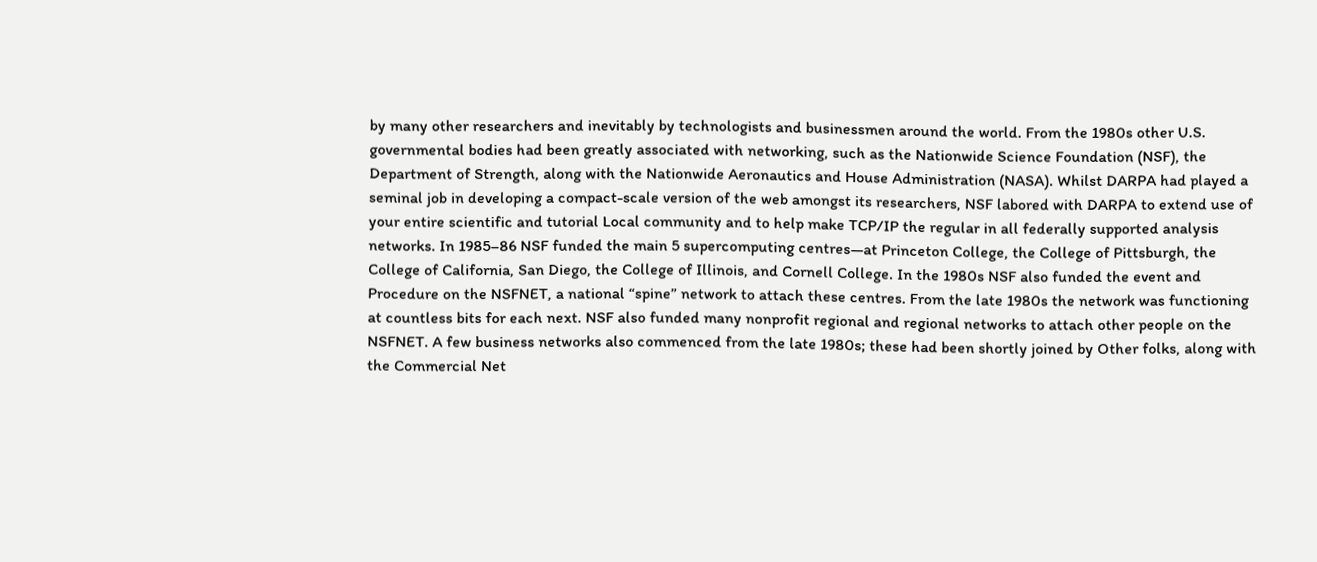by many other researchers and inevitably by technologists and businessmen around the world. From the 1980s other U.S. governmental bodies had been greatly associated with networking, such as the Nationwide Science Foundation (NSF), the Department of Strength, along with the Nationwide Aeronautics and House Administration (NASA). Whilst DARPA had played a seminal job in developing a compact-scale version of the web amongst its researchers, NSF labored with DARPA to extend use of your entire scientific and tutorial Local community and to help make TCP/IP the regular in all federally supported analysis networks. In 1985–86 NSF funded the main 5 supercomputing centres—at Princeton College, the College of Pittsburgh, the College of California, San Diego, the College of Illinois, and Cornell College. In the 1980s NSF also funded the event and Procedure on the NSFNET, a national “spine” network to attach these centres. From the late 1980s the network was functioning at countless bits for each next. NSF also funded many nonprofit regional and regional networks to attach other people on the NSFNET. A few business networks also commenced from the late 1980s; these had been shortly joined by Other folks, along with the Commercial Net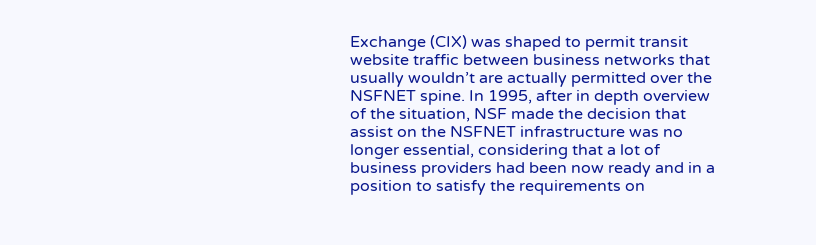Exchange (CIX) was shaped to permit transit website traffic between business networks that usually wouldn’t are actually permitted over the NSFNET spine. In 1995, after in depth overview of the situation, NSF made the decision that assist on the NSFNET infrastructure was no longer essential, considering that a lot of business providers had been now ready and in a position to satisfy the requirements on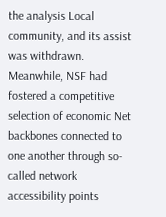the analysis Local community, and its assist was withdrawn. Meanwhile, NSF had fostered a competitive selection of economic Net backbones connected to one another through so-called network accessibility points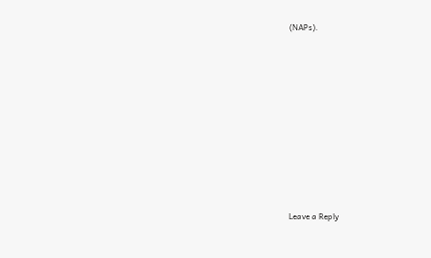(NAPs).











Leave a Reply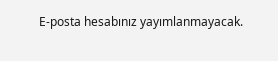E-posta hesabınız yayımlanmayacak.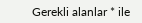Gerekli alanlar * ile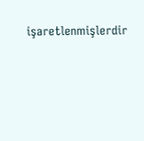işaretlenmişlerdir